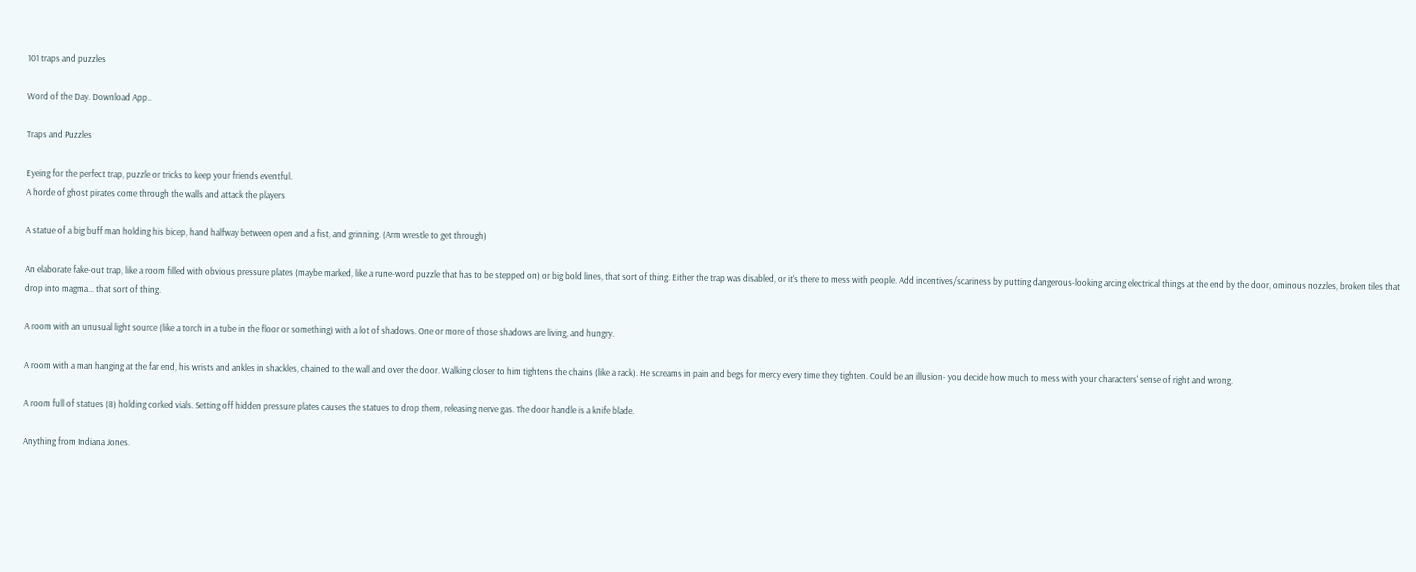101 traps and puzzles

Word of the Day. Download App..

Traps and Puzzles

Eyeing for the perfect trap, puzzle or tricks to keep your friends eventful.
A horde of ghost pirates come through the walls and attack the players

A statue of a big buff man holding his bicep, hand halfway between open and a fist, and grinning. (Arm wrestle to get through)

An elaborate fake-out trap, like a room filled with obvious pressure plates (maybe marked, like a rune-word puzzle that has to be stepped on) or big bold lines, that sort of thing. Either the trap was disabled, or it's there to mess with people. Add incentives/scariness by putting dangerous-looking arcing electrical things at the end by the door, ominous nozzles, broken tiles that drop into magma... that sort of thing.

A room with an unusual light source (like a torch in a tube in the floor or something) with a lot of shadows. One or more of those shadows are living, and hungry.

A room with a man hanging at the far end, his wrists and ankles in shackles, chained to the wall and over the door. Walking closer to him tightens the chains (like a rack). He screams in pain and begs for mercy every time they tighten. Could be an illusion- you decide how much to mess with your characters' sense of right and wrong.

A room full of statues (8) holding corked vials. Setting off hidden pressure plates causes the statues to drop them, releasing nerve gas. The door handle is a knife blade.

Anything from Indiana Jones.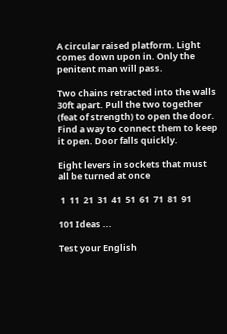A circular raised platform. Light comes down upon in. Only the penitent man will pass.

Two chains retracted into the walls 30ft apart. Pull the two together (feat of strength) to open the door. Find a way to connect them to keep it open. Door falls quickly.

Eight levers in sockets that must all be turned at once

 1  11  21  31  41  51  61  71  81  91

101 Ideas ...

Test your English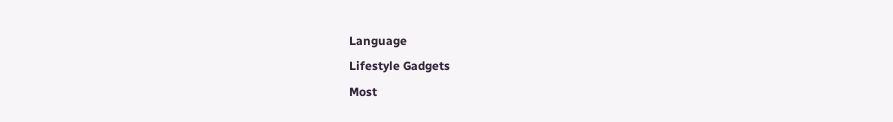Language
Lifestyle Gadgets
Most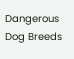Dangerous Dog Breeds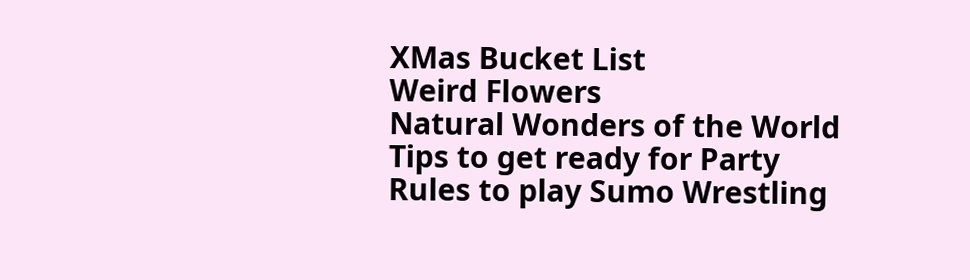XMas Bucket List
Weird Flowers
Natural Wonders of the World
Tips to get ready for Party
Rules to play Sumo Wrestling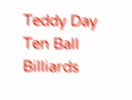Teddy Day
Ten Ball Billiards